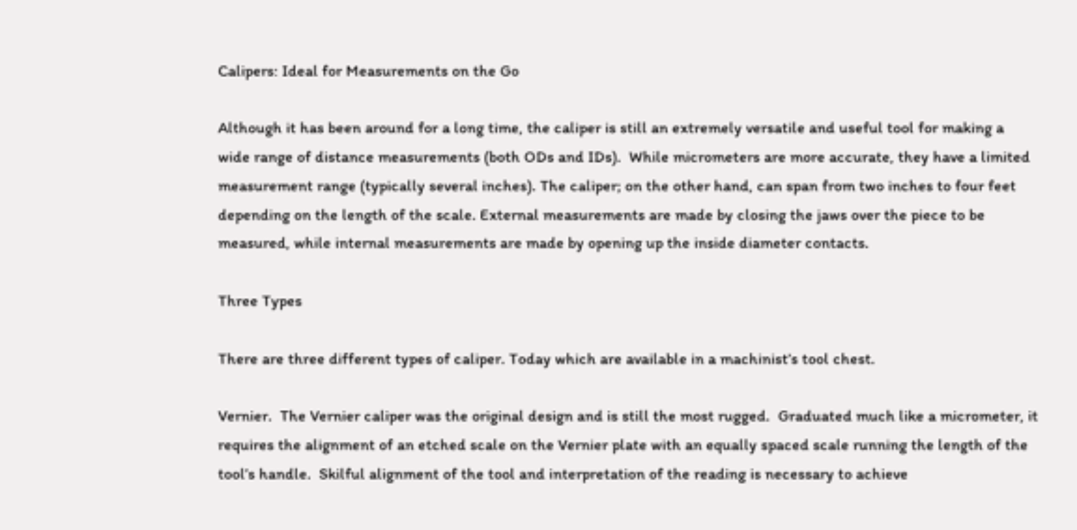Calipers: Ideal for Measurements on the Go

Although it has been around for a long time, the caliper is still an extremely versatile and useful tool for making a wide range of distance measurements (both ODs and IDs).  While micrometers are more accurate, they have a limited measurement range (typically several inches). The caliper; on the other hand, can span from two inches to four feet depending on the length of the scale. External measurements are made by closing the jaws over the piece to be measured, while internal measurements are made by opening up the inside diameter contacts.

Three Types

There are three different types of caliper. Today which are available in a machinist’s tool chest.

Vernier.  The Vernier caliper was the original design and is still the most rugged.  Graduated much like a micrometer, it requires the alignment of an etched scale on the Vernier plate with an equally spaced scale running the length of the tool’s handle.  Skilful alignment of the tool and interpretation of the reading is necessary to achieve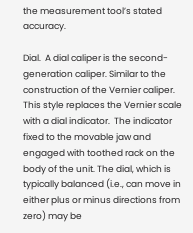the measurement tool’s stated accuracy.

Dial.  A dial caliper is the second-generation caliper. Similar to the construction of the Vernier caliper. This style replaces the Vernier scale with a dial indicator.  The indicator fixed to the movable jaw and engaged with toothed rack on the body of the unit. The dial, which is typically balanced (i.e., can move in either plus or minus directions from zero) may be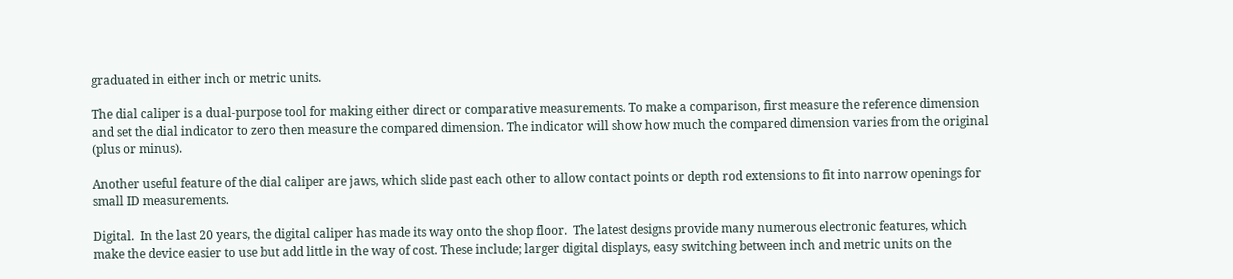graduated in either inch or metric units.

The dial caliper is a dual-purpose tool for making either direct or comparative measurements. To make a comparison, first measure the reference dimension and set the dial indicator to zero then measure the compared dimension. The indicator will show how much the compared dimension varies from the original (plus or minus).

Another useful feature of the dial caliper are jaws, which slide past each other to allow contact points or depth rod extensions to fit into narrow openings for small ID measurements.

Digital.  In the last 20 years, the digital caliper has made its way onto the shop floor.  The latest designs provide many numerous electronic features, which make the device easier to use but add little in the way of cost. These include; larger digital displays, easy switching between inch and metric units on the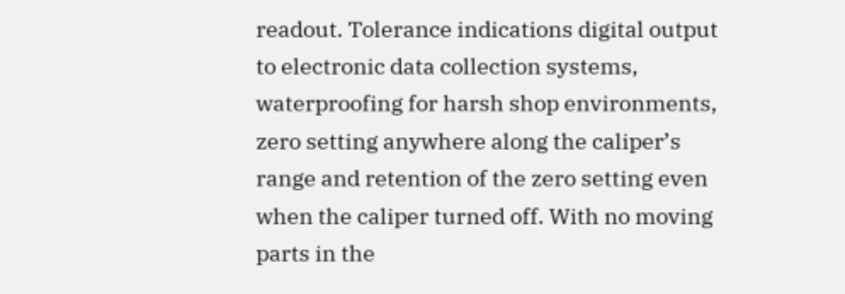readout. Tolerance indications digital output to electronic data collection systems, waterproofing for harsh shop environments, zero setting anywhere along the caliper’s range and retention of the zero setting even when the caliper turned off. With no moving parts in the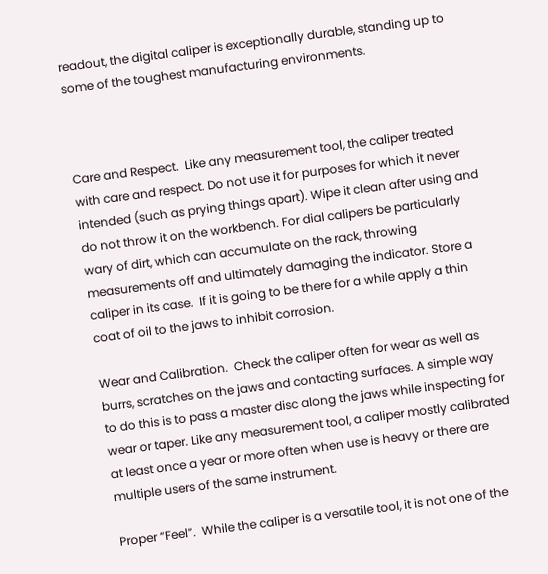readout, the digital caliper is exceptionally durable, standing up to some of the toughest manufacturing environments.



Care and Respect.  Like any measurement tool, the caliper treated with care and respect. Do not use it for purposes for which it never intended (such as prying things apart). Wipe it clean after using and do not throw it on the workbench. For dial calipers be particularly wary of dirt, which can accumulate on the rack, throwing measurements off and ultimately damaging the indicator. Store a caliper in its case.  If it is going to be there for a while apply a thin coat of oil to the jaws to inhibit corrosion.

Wear and Calibration.  Check the caliper often for wear as well as burrs, scratches on the jaws and contacting surfaces. A simple way to do this is to pass a master disc along the jaws while inspecting for wear or taper. Like any measurement tool, a caliper mostly calibrated at least once a year or more often when use is heavy or there are multiple users of the same instrument.

Proper “Feel”.  While the caliper is a versatile tool, it is not one of the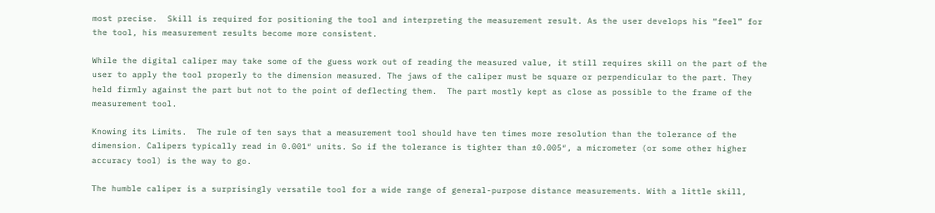most precise.  Skill is required for positioning the tool and interpreting the measurement result. As the user develops his “feel” for the tool, his measurement results become more consistent.

While the digital caliper may take some of the guess work out of reading the measured value, it still requires skill on the part of the user to apply the tool properly to the dimension measured. The jaws of the caliper must be square or perpendicular to the part. They held firmly against the part but not to the point of deflecting them.  The part mostly kept as close as possible to the frame of the measurement tool.

Knowing its Limits.  The rule of ten says that a measurement tool should have ten times more resolution than the tolerance of the dimension. Calipers typically read in 0.001″ units. So if the tolerance is tighter than ±0.005″, a micrometer (or some other higher accuracy tool) is the way to go.

The humble caliper is a surprisingly versatile tool for a wide range of general-purpose distance measurements. With a little skill,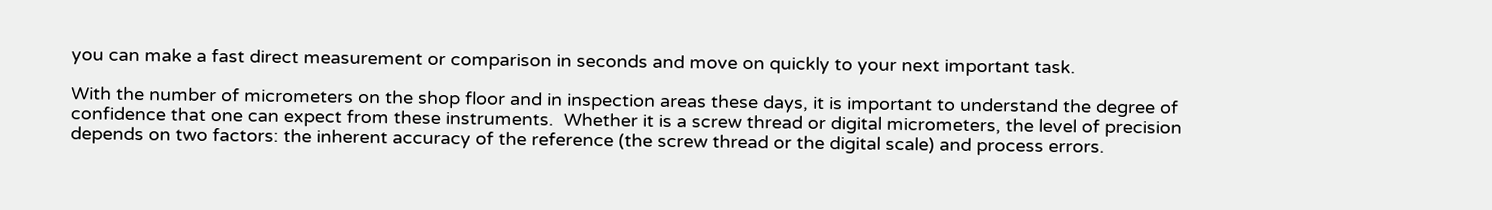you can make a fast direct measurement or comparison in seconds and move on quickly to your next important task.

With the number of micrometers on the shop floor and in inspection areas these days, it is important to understand the degree of confidence that one can expect from these instruments.  Whether it is a screw thread or digital micrometers, the level of precision depends on two factors: the inherent accuracy of the reference (the screw thread or the digital scale) and process errors.